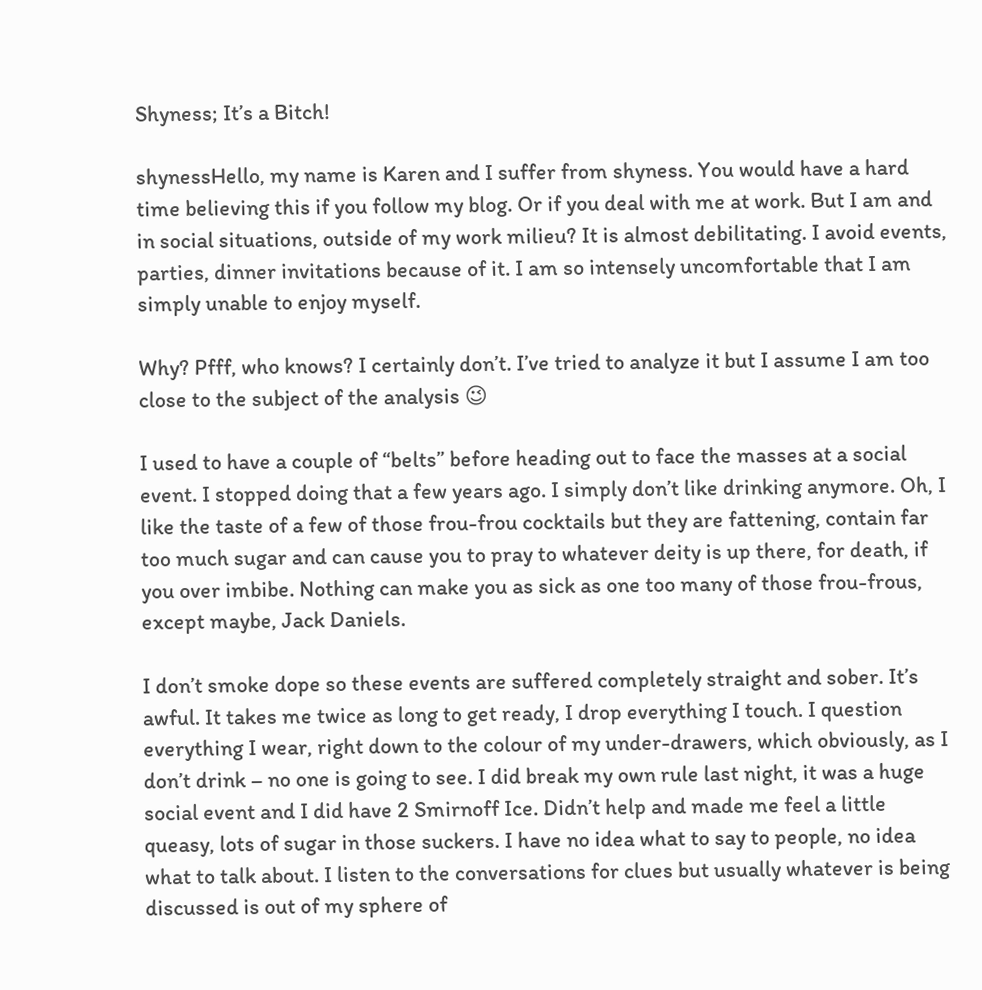Shyness; It’s a Bitch!

shynessHello, my name is Karen and I suffer from shyness. You would have a hard time believing this if you follow my blog. Or if you deal with me at work. But I am and in social situations, outside of my work milieu? It is almost debilitating. I avoid events, parties, dinner invitations because of it. I am so intensely uncomfortable that I am simply unable to enjoy myself.

Why? Pfff, who knows? I certainly don’t. I’ve tried to analyze it but I assume I am too close to the subject of the analysis 😉

I used to have a couple of “belts” before heading out to face the masses at a social event. I stopped doing that a few years ago. I simply don’t like drinking anymore. Oh, I like the taste of a few of those frou-frou cocktails but they are fattening, contain far too much sugar and can cause you to pray to whatever deity is up there, for death, if you over imbibe. Nothing can make you as sick as one too many of those frou-frous, except maybe, Jack Daniels.

I don’t smoke dope so these events are suffered completely straight and sober. It’s awful. It takes me twice as long to get ready, I drop everything I touch. I question everything I wear, right down to the colour of my under-drawers, which obviously, as I don’t drink – no one is going to see. I did break my own rule last night, it was a huge social event and I did have 2 Smirnoff Ice. Didn’t help and made me feel a little queasy, lots of sugar in those suckers. I have no idea what to say to people, no idea what to talk about. I listen to the conversations for clues but usually whatever is being discussed is out of my sphere of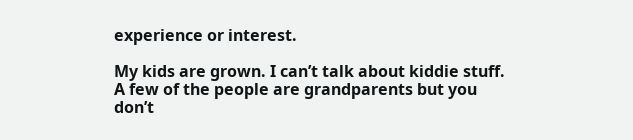experience or interest.

My kids are grown. I can’t talk about kiddie stuff. A few of the people are grandparents but you don’t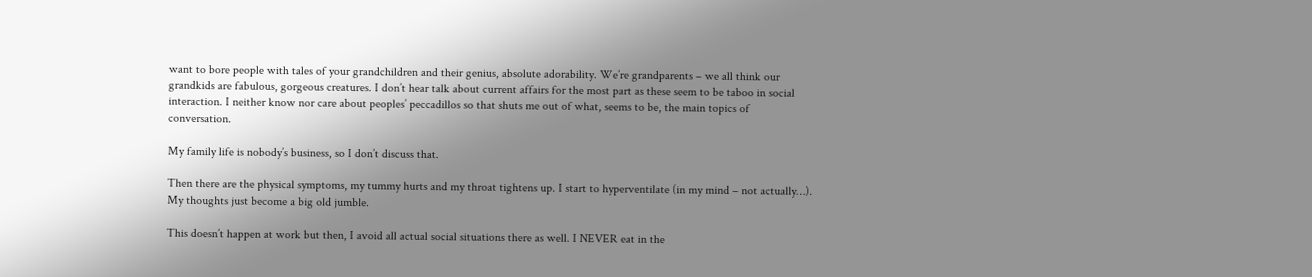want to bore people with tales of your grandchildren and their genius, absolute adorability. We’re grandparents – we all think our grandkids are fabulous, gorgeous creatures. I don’t hear talk about current affairs for the most part as these seem to be taboo in social interaction. I neither know nor care about peoples’ peccadillos so that shuts me out of what, seems to be, the main topics of conversation.

My family life is nobody’s business, so I don’t discuss that.

Then there are the physical symptoms, my tummy hurts and my throat tightens up. I start to hyperventilate (in my mind – not actually…). My thoughts just become a big old jumble.

This doesn’t happen at work but then, I avoid all actual social situations there as well. I NEVER eat in the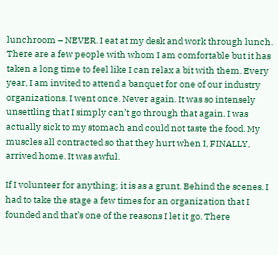lunchroom – NEVER. I eat at my desk and work through lunch. There are a few people with whom I am comfortable but it has taken a long time to feel like I can relax a bit with them. Every year, I am invited to attend a banquet for one of our industry organizations. I went once. Never again. It was so intensely unsettling that I simply can’t go through that again. I was actually sick to my stomach and could not taste the food. My muscles all contracted so that they hurt when I, FINALLY, arrived home. It was awful.

If I volunteer for anything; it is as a grunt. Behind the scenes. I had to take the stage a few times for an organization that I founded and that’s one of the reasons I let it go. There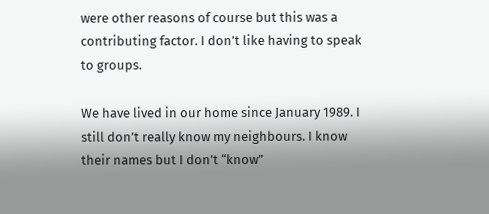were other reasons of course but this was a contributing factor. I don’t like having to speak to groups.

We have lived in our home since January 1989. I still don’t really know my neighbours. I know their names but I don’t “know”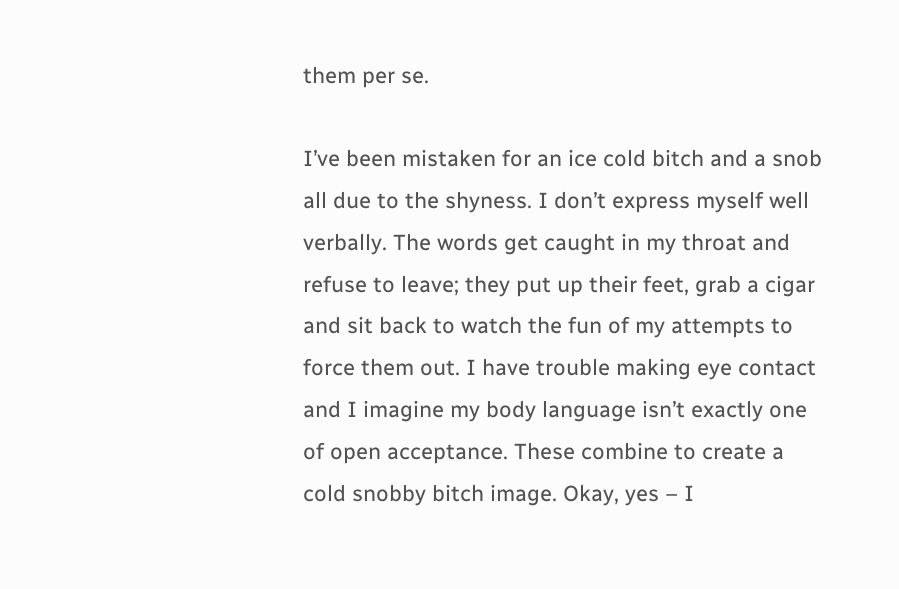them per se.

I’ve been mistaken for an ice cold bitch and a snob all due to the shyness. I don’t express myself well verbally. The words get caught in my throat and refuse to leave; they put up their feet, grab a cigar and sit back to watch the fun of my attempts to force them out. I have trouble making eye contact and I imagine my body language isn’t exactly one of open acceptance. These combine to create a cold snobby bitch image. Okay, yes – I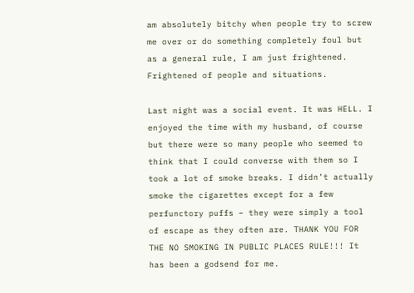am absolutely bitchy when people try to screw me over or do something completely foul but as a general rule, I am just frightened. Frightened of people and situations.

Last night was a social event. It was HELL. I enjoyed the time with my husband, of course but there were so many people who seemed to think that I could converse with them so I took a lot of smoke breaks. I didn’t actually smoke the cigarettes except for a few perfunctory puffs – they were simply a tool of escape as they often are. THANK YOU FOR THE NO SMOKING IN PUBLIC PLACES RULE!!! It has been a godsend for me.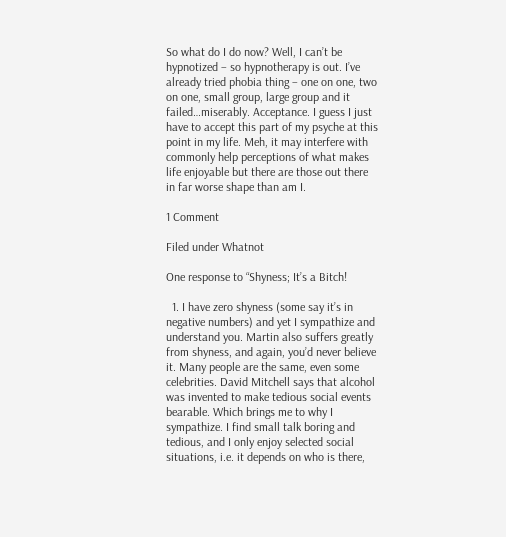So what do I do now? Well, I can’t be hypnotized – so hypnotherapy is out. I’ve already tried phobia thing – one on one, two on one, small group, large group and it failed…miserably. Acceptance. I guess I just have to accept this part of my psyche at this point in my life. Meh, it may interfere with commonly help perceptions of what makes life enjoyable but there are those out there in far worse shape than am I.

1 Comment

Filed under Whatnot

One response to “Shyness; It’s a Bitch!

  1. I have zero shyness (some say it’s in negative numbers) and yet I sympathize and understand you. Martin also suffers greatly from shyness, and again, you’d never believe it. Many people are the same, even some celebrities. David Mitchell says that alcohol was invented to make tedious social events bearable. Which brings me to why I sympathize. I find small talk boring and tedious, and I only enjoy selected social situations, i.e. it depends on who is there,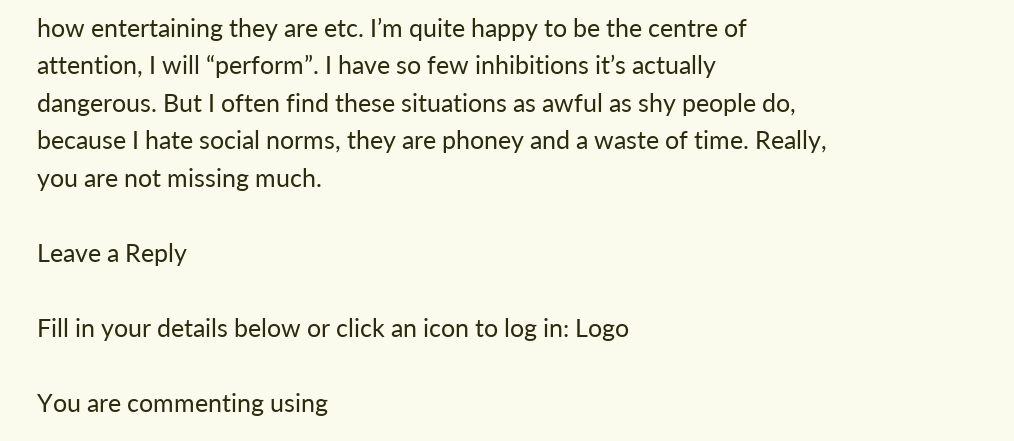how entertaining they are etc. I’m quite happy to be the centre of attention, I will “perform”. I have so few inhibitions it’s actually dangerous. But I often find these situations as awful as shy people do, because I hate social norms, they are phoney and a waste of time. Really, you are not missing much.

Leave a Reply

Fill in your details below or click an icon to log in: Logo

You are commenting using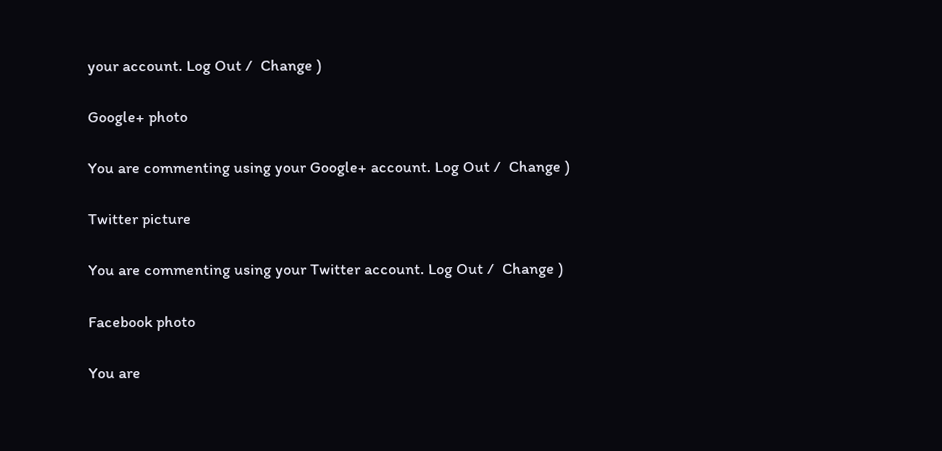your account. Log Out /  Change )

Google+ photo

You are commenting using your Google+ account. Log Out /  Change )

Twitter picture

You are commenting using your Twitter account. Log Out /  Change )

Facebook photo

You are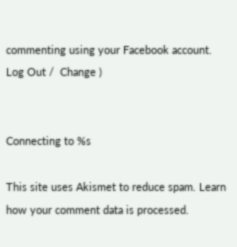commenting using your Facebook account. Log Out /  Change )


Connecting to %s

This site uses Akismet to reduce spam. Learn how your comment data is processed.